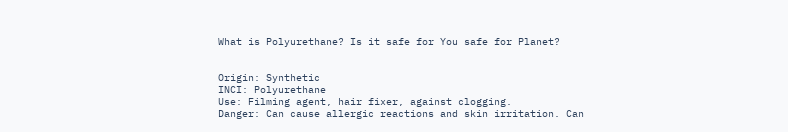What is Polyurethane? Is it safe for You safe for Planet?


Origin: Synthetic
INCI: Polyurethane
Use: Filming agent, hair fixer, against clogging.
Danger: Can cause allergic reactions and skin irritation. Can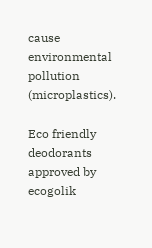cause environmental pollution (microplastics).

Eco friendly deodorants approved by ecogolik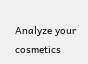Analyze your cosmetics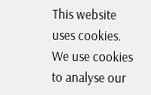This website uses cookies. We use cookies to analyse our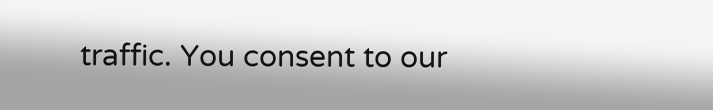traffic. You consent to our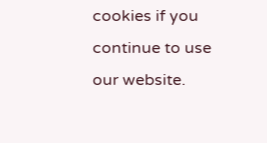cookies if you continue to use our website.